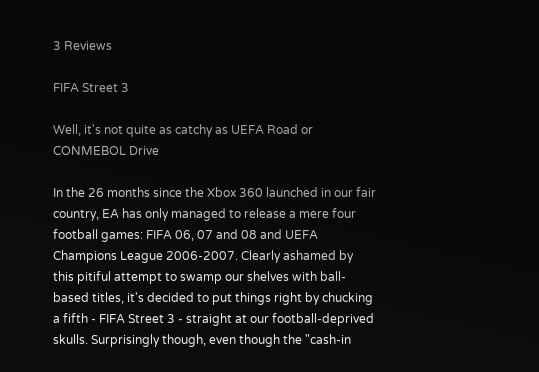3 Reviews

FIFA Street 3

Well, it's not quite as catchy as UEFA Road or CONMEBOL Drive

In the 26 months since the Xbox 360 launched in our fair country, EA has only managed to release a mere four football games: FIFA 06, 07 and 08 and UEFA Champions League 2006-2007. Clearly ashamed by this pitiful attempt to swamp our shelves with ball-based titles, it's decided to put things right by chucking a fifth - FIFA Street 3 - straight at our football-deprived skulls. Surprisingly though, even though the "cash-in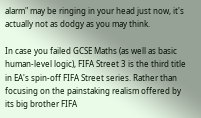alarm" may be ringing in your head just now, it's actually not as dodgy as you may think.

In case you failed GCSE Maths (as well as basic human-level logic), FIFA Street 3 is the third title in EA's spin-off FIFA Street series. Rather than focusing on the painstaking realism offered by its big brother FIFA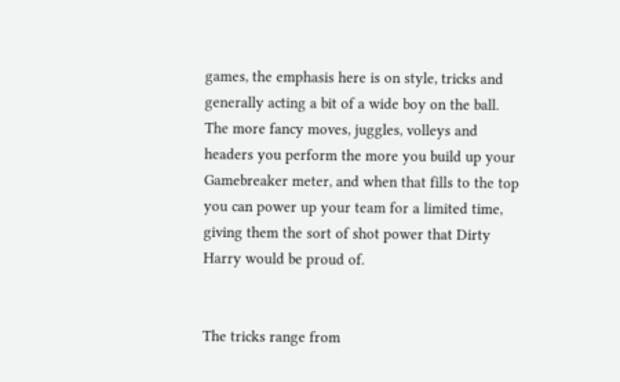games, the emphasis here is on style, tricks and generally acting a bit of a wide boy on the ball. The more fancy moves, juggles, volleys and headers you perform the more you build up your Gamebreaker meter, and when that fills to the top you can power up your team for a limited time, giving them the sort of shot power that Dirty Harry would be proud of.


The tricks range from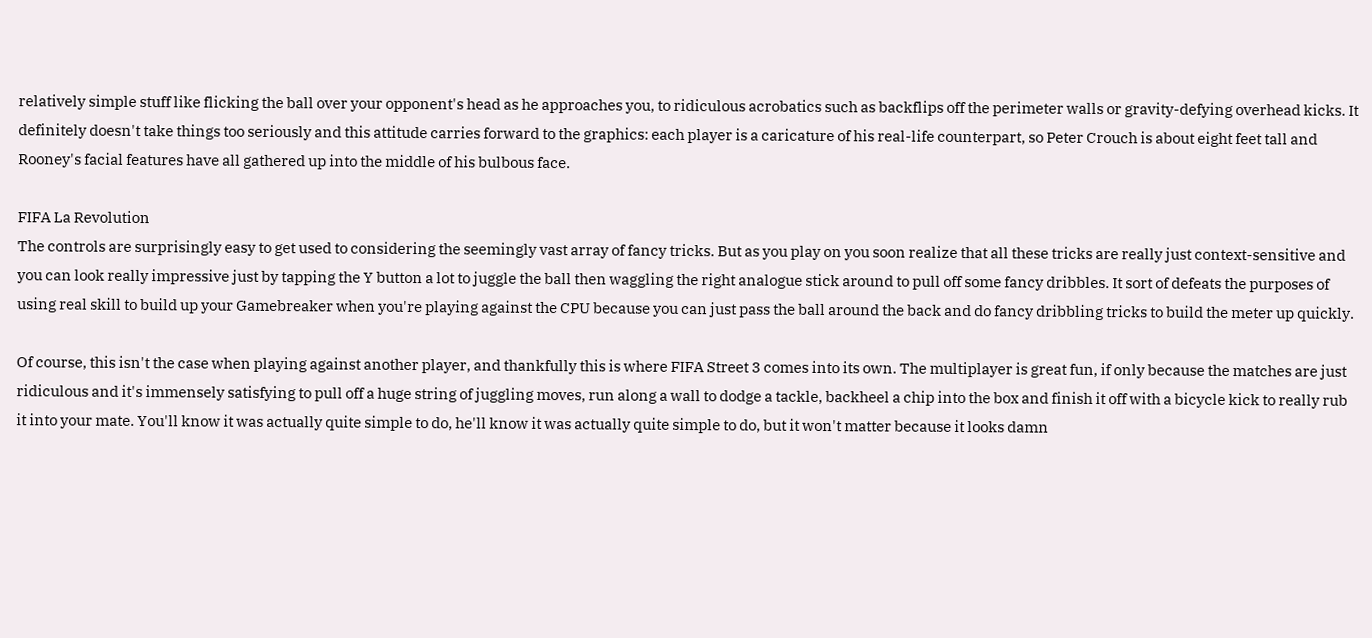relatively simple stuff like flicking the ball over your opponent's head as he approaches you, to ridiculous acrobatics such as backflips off the perimeter walls or gravity-defying overhead kicks. It definitely doesn't take things too seriously and this attitude carries forward to the graphics: each player is a caricature of his real-life counterpart, so Peter Crouch is about eight feet tall and Rooney's facial features have all gathered up into the middle of his bulbous face.

FIFA La Revolution
The controls are surprisingly easy to get used to considering the seemingly vast array of fancy tricks. But as you play on you soon realize that all these tricks are really just context-sensitive and you can look really impressive just by tapping the Y button a lot to juggle the ball then waggling the right analogue stick around to pull off some fancy dribbles. It sort of defeats the purposes of using real skill to build up your Gamebreaker when you're playing against the CPU because you can just pass the ball around the back and do fancy dribbling tricks to build the meter up quickly.

Of course, this isn't the case when playing against another player, and thankfully this is where FIFA Street 3 comes into its own. The multiplayer is great fun, if only because the matches are just ridiculous and it's immensely satisfying to pull off a huge string of juggling moves, run along a wall to dodge a tackle, backheel a chip into the box and finish it off with a bicycle kick to really rub it into your mate. You'll know it was actually quite simple to do, he'll know it was actually quite simple to do, but it won't matter because it looks damn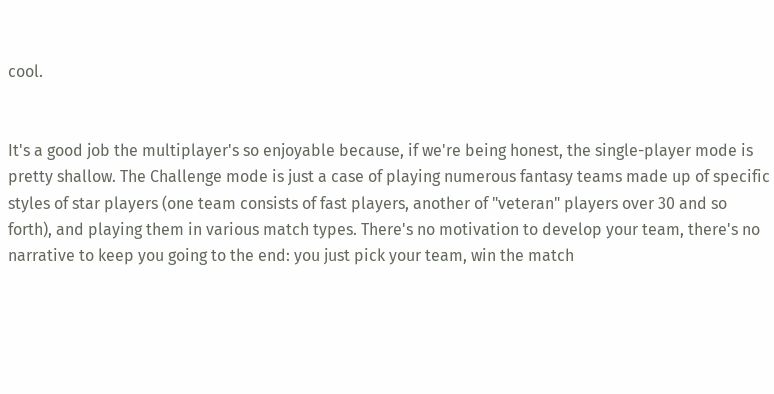cool.


It's a good job the multiplayer's so enjoyable because, if we're being honest, the single-player mode is pretty shallow. The Challenge mode is just a case of playing numerous fantasy teams made up of specific styles of star players (one team consists of fast players, another of "veteran" players over 30 and so forth), and playing them in various match types. There's no motivation to develop your team, there's no narrative to keep you going to the end: you just pick your team, win the match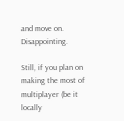and move on. Disappointing.

Still, if you plan on making the most of multiplayer (be it locally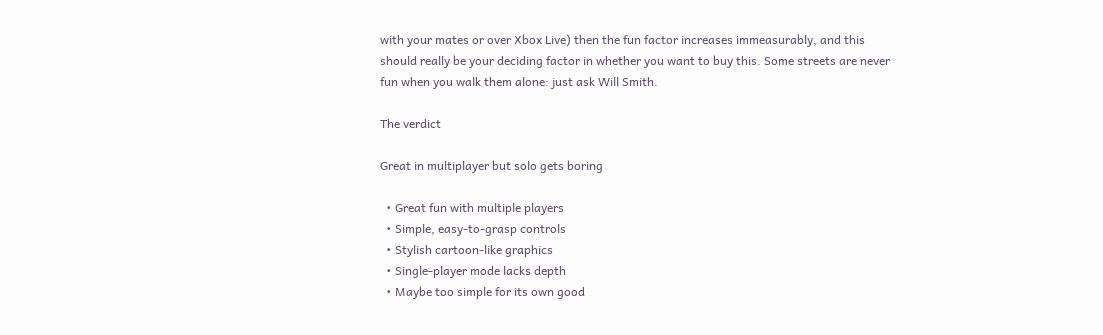with your mates or over Xbox Live) then the fun factor increases immeasurably, and this should really be your deciding factor in whether you want to buy this. Some streets are never fun when you walk them alone: just ask Will Smith.

The verdict

Great in multiplayer but solo gets boring

  • Great fun with multiple players
  • Simple, easy-to-grasp controls
  • Stylish cartoon-like graphics
  • Single-player mode lacks depth
  • Maybe too simple for its own good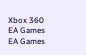Xbox 360
EA Games
EA Games